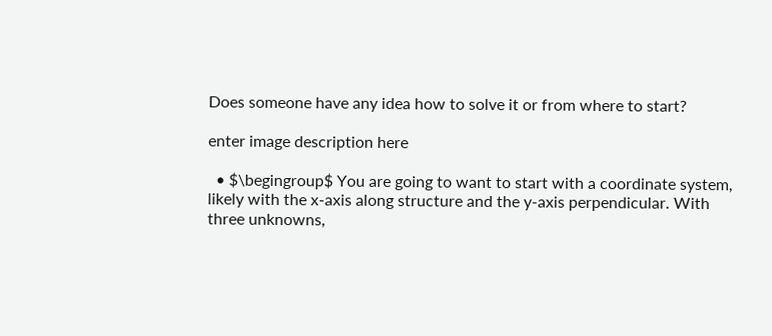Does someone have any idea how to solve it or from where to start?

enter image description here

  • $\begingroup$ You are going to want to start with a coordinate system, likely with the x-axis along structure and the y-axis perpendicular. With three unknowns,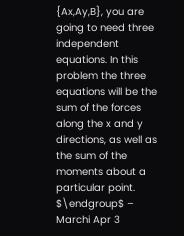{Ax,Ay,B}, you are going to need three independent equations. In this problem the three equations will be the sum of the forces along the x and y directions, as well as the sum of the moments about a particular point. $\endgroup$ – Marchi Apr 3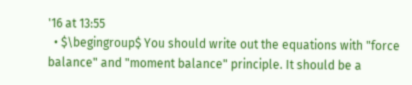'16 at 13:55
  • $\begingroup$ You should write out the equations with "force balance" and "moment balance" principle. It should be a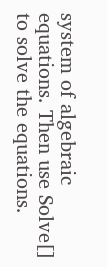system of algebraic equations. Then use Solve[] to solve the equations.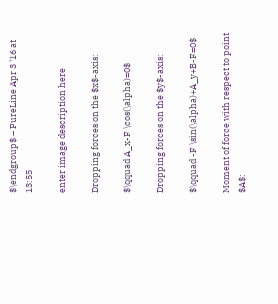$\endgroup$ – PureLine Apr 3 '16 at 13:55

enter image description here

Dropping forces on the $x$-axis:

$\qquad A_x-F \cos(\alpha)=0$

Dropping forces on the $y$-axis:

$\qquad -F \sin(\alpha)+A_y+B-F=0$

Moment of force with respect to point $A$: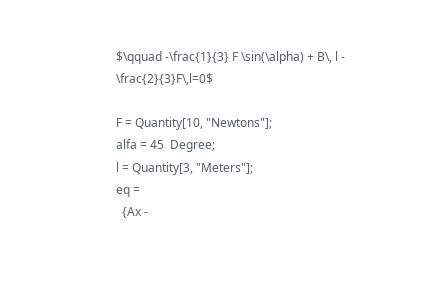$\qquad -\frac{1}{3} F \sin(\alpha) + B\, l - \frac{2}{3}F\,l=0$

F = Quantity[10, "Newtons"];
alfa = 45  Degree;
l = Quantity[3, "Meters"];
eq =
  {Ax -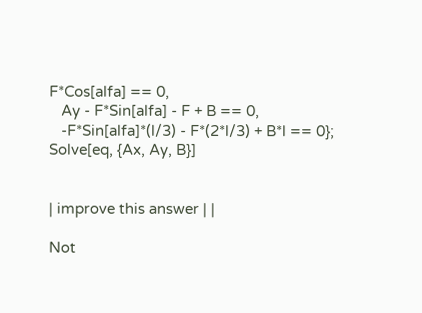F*Cos[alfa] == 0,
   Ay - F*Sin[alfa] - F + B == 0,
   -F*Sin[alfa]*(l/3) - F*(2*l/3) + B*l == 0};
Solve[eq, {Ax, Ay, B}]


| improve this answer | |

Not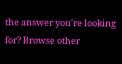the answer you're looking for? Browse other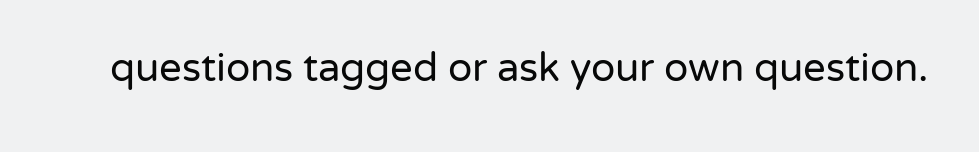questions tagged or ask your own question.